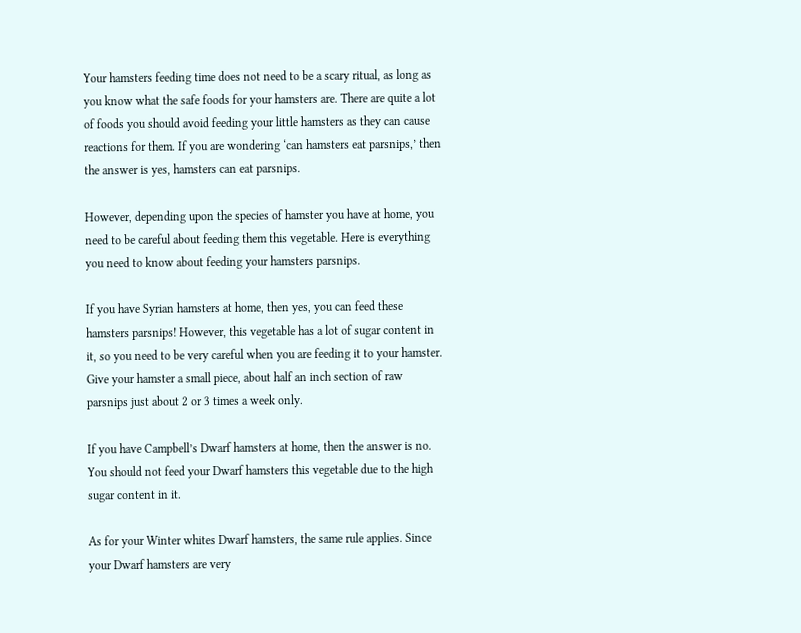Your hamsters feeding time does not need to be a scary ritual, as long as you know what the safe foods for your hamsters are. There are quite a lot of foods you should avoid feeding your little hamsters as they can cause reactions for them. If you are wondering ‘can hamsters eat parsnips,’ then the answer is yes, hamsters can eat parsnips.

However, depending upon the species of hamster you have at home, you need to be careful about feeding them this vegetable. Here is everything you need to know about feeding your hamsters parsnips.

If you have Syrian hamsters at home, then yes, you can feed these hamsters parsnips! However, this vegetable has a lot of sugar content in it, so you need to be very careful when you are feeding it to your hamster. Give your hamster a small piece, about half an inch section of raw parsnips just about 2 or 3 times a week only.

If you have Campbell’s Dwarf hamsters at home, then the answer is no. You should not feed your Dwarf hamsters this vegetable due to the high sugar content in it.

As for your Winter whites Dwarf hamsters, the same rule applies. Since your Dwarf hamsters are very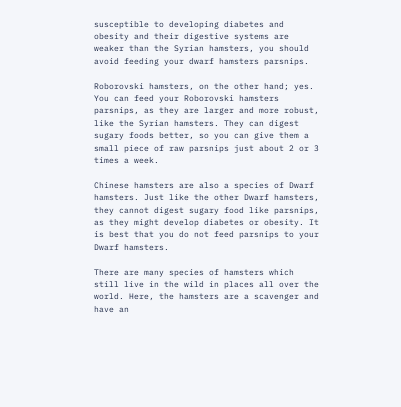susceptible to developing diabetes and obesity and their digestive systems are weaker than the Syrian hamsters, you should avoid feeding your dwarf hamsters parsnips.

Roborovski hamsters, on the other hand; yes. You can feed your Roborovski hamsters parsnips, as they are larger and more robust, like the Syrian hamsters. They can digest sugary foods better, so you can give them a small piece of raw parsnips just about 2 or 3 times a week.

Chinese hamsters are also a species of Dwarf hamsters. Just like the other Dwarf hamsters, they cannot digest sugary food like parsnips, as they might develop diabetes or obesity. It is best that you do not feed parsnips to your Dwarf hamsters.

There are many species of hamsters which still live in the wild in places all over the world. Here, the hamsters are a scavenger and have an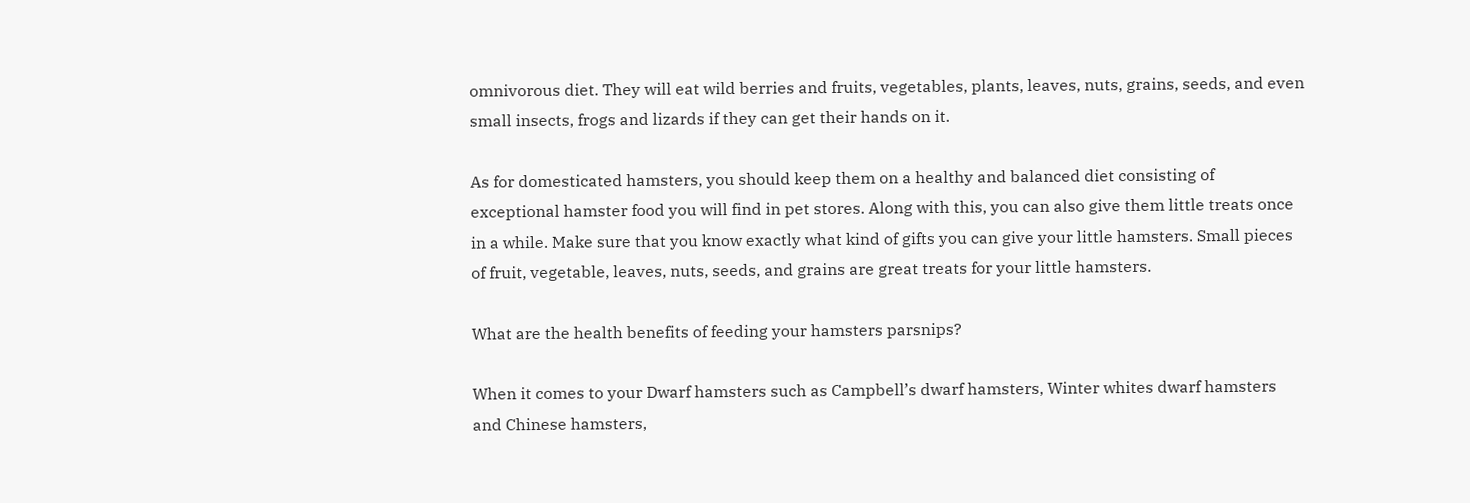omnivorous diet. They will eat wild berries and fruits, vegetables, plants, leaves, nuts, grains, seeds, and even small insects, frogs and lizards if they can get their hands on it.

As for domesticated hamsters, you should keep them on a healthy and balanced diet consisting of exceptional hamster food you will find in pet stores. Along with this, you can also give them little treats once in a while. Make sure that you know exactly what kind of gifts you can give your little hamsters. Small pieces of fruit, vegetable, leaves, nuts, seeds, and grains are great treats for your little hamsters.

What are the health benefits of feeding your hamsters parsnips?

When it comes to your Dwarf hamsters such as Campbell’s dwarf hamsters, Winter whites dwarf hamsters and Chinese hamsters,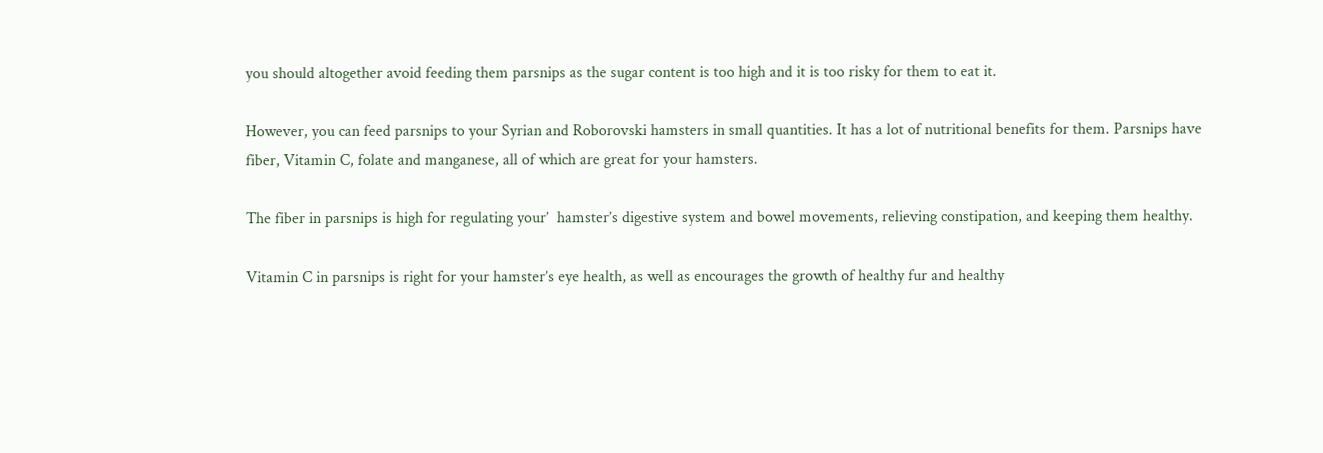you should altogether avoid feeding them parsnips as the sugar content is too high and it is too risky for them to eat it.

However, you can feed parsnips to your Syrian and Roborovski hamsters in small quantities. It has a lot of nutritional benefits for them. Parsnips have fiber, Vitamin C, folate and manganese, all of which are great for your hamsters.

The fiber in parsnips is high for regulating your’  hamster’s digestive system and bowel movements, relieving constipation, and keeping them healthy.

Vitamin C in parsnips is right for your hamster’s eye health, as well as encourages the growth of healthy fur and healthy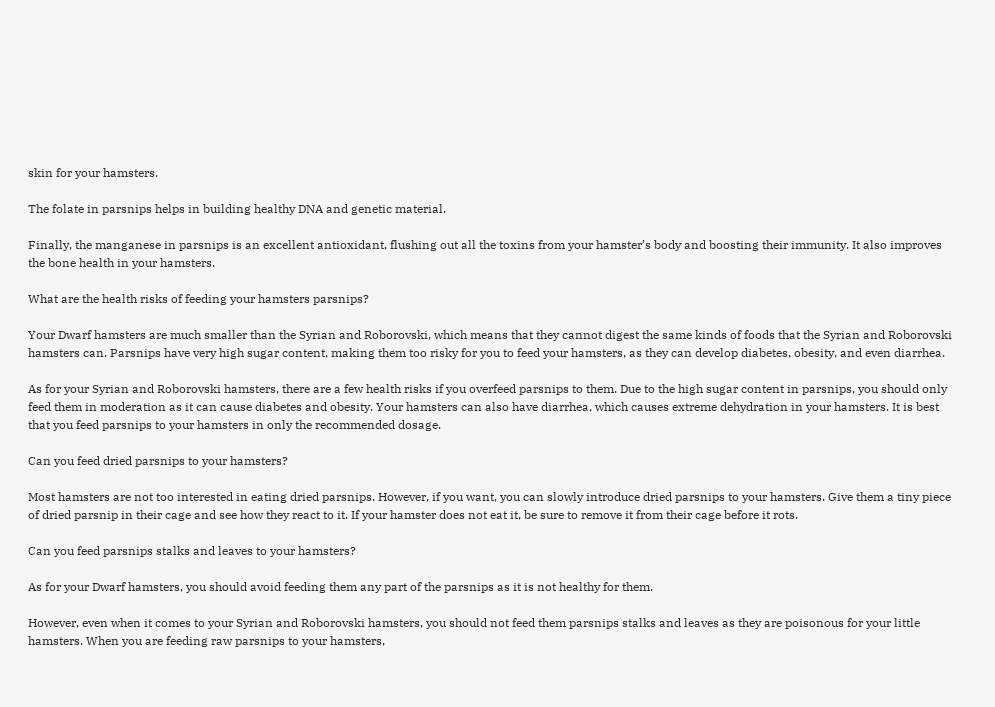skin for your hamsters.

The folate in parsnips helps in building healthy DNA and genetic material.

Finally, the manganese in parsnips is an excellent antioxidant, flushing out all the toxins from your hamster’s body and boosting their immunity. It also improves the bone health in your hamsters.

What are the health risks of feeding your hamsters parsnips?

Your Dwarf hamsters are much smaller than the Syrian and Roborovski, which means that they cannot digest the same kinds of foods that the Syrian and Roborovski hamsters can. Parsnips have very high sugar content, making them too risky for you to feed your hamsters, as they can develop diabetes, obesity, and even diarrhea.

As for your Syrian and Roborovski hamsters, there are a few health risks if you overfeed parsnips to them. Due to the high sugar content in parsnips, you should only feed them in moderation as it can cause diabetes and obesity. Your hamsters can also have diarrhea, which causes extreme dehydration in your hamsters. It is best that you feed parsnips to your hamsters in only the recommended dosage.

Can you feed dried parsnips to your hamsters?

Most hamsters are not too interested in eating dried parsnips. However, if you want, you can slowly introduce dried parsnips to your hamsters. Give them a tiny piece of dried parsnip in their cage and see how they react to it. If your hamster does not eat it, be sure to remove it from their cage before it rots.

Can you feed parsnips stalks and leaves to your hamsters?

As for your Dwarf hamsters, you should avoid feeding them any part of the parsnips as it is not healthy for them.

However, even when it comes to your Syrian and Roborovski hamsters, you should not feed them parsnips stalks and leaves as they are poisonous for your little hamsters. When you are feeding raw parsnips to your hamsters,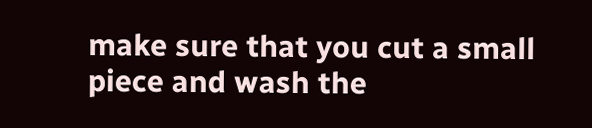make sure that you cut a small piece and wash the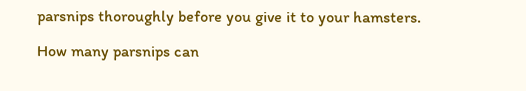parsnips thoroughly before you give it to your hamsters.

How many parsnips can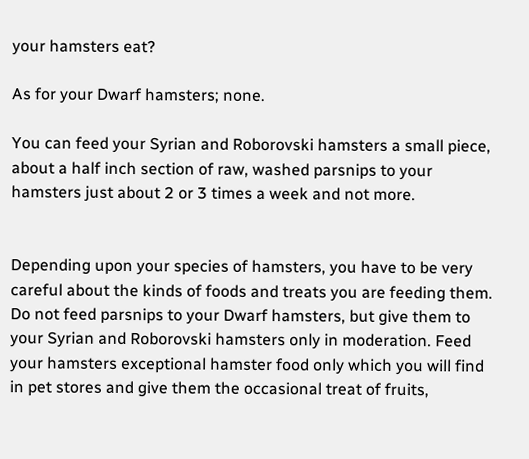your hamsters eat?

As for your Dwarf hamsters; none.

You can feed your Syrian and Roborovski hamsters a small piece, about a half inch section of raw, washed parsnips to your hamsters just about 2 or 3 times a week and not more.


Depending upon your species of hamsters, you have to be very careful about the kinds of foods and treats you are feeding them. Do not feed parsnips to your Dwarf hamsters, but give them to your Syrian and Roborovski hamsters only in moderation. Feed your hamsters exceptional hamster food only which you will find in pet stores and give them the occasional treat of fruits,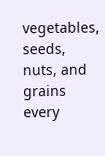vegetables, seeds, nuts, and grains every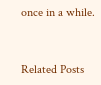once in a while.


Related Posts